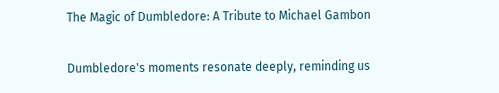The Magic of Dumbledore: A Tribute to Michael Gambon

Dumbledore's moments resonate deeply, reminding us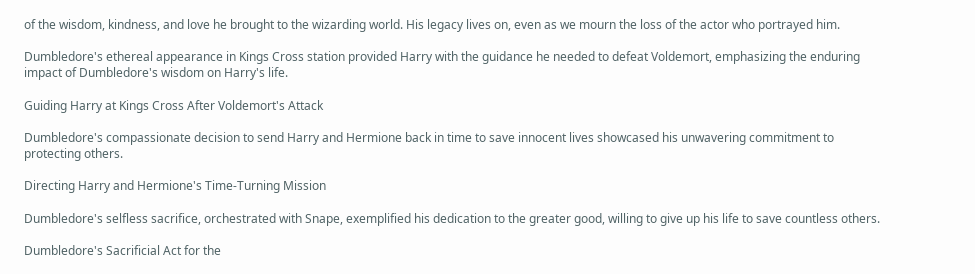of the wisdom, kindness, and love he brought to the wizarding world. His legacy lives on, even as we mourn the loss of the actor who portrayed him.

Dumbledore's ethereal appearance in Kings Cross station provided Harry with the guidance he needed to defeat Voldemort, emphasizing the enduring impact of Dumbledore's wisdom on Harry's life.

Guiding Harry at Kings Cross After Voldemort's Attack

Dumbledore's compassionate decision to send Harry and Hermione back in time to save innocent lives showcased his unwavering commitment to protecting others.

Directing Harry and Hermione's Time-Turning Mission

Dumbledore's selfless sacrifice, orchestrated with Snape, exemplified his dedication to the greater good, willing to give up his life to save countless others.

Dumbledore's Sacrificial Act for the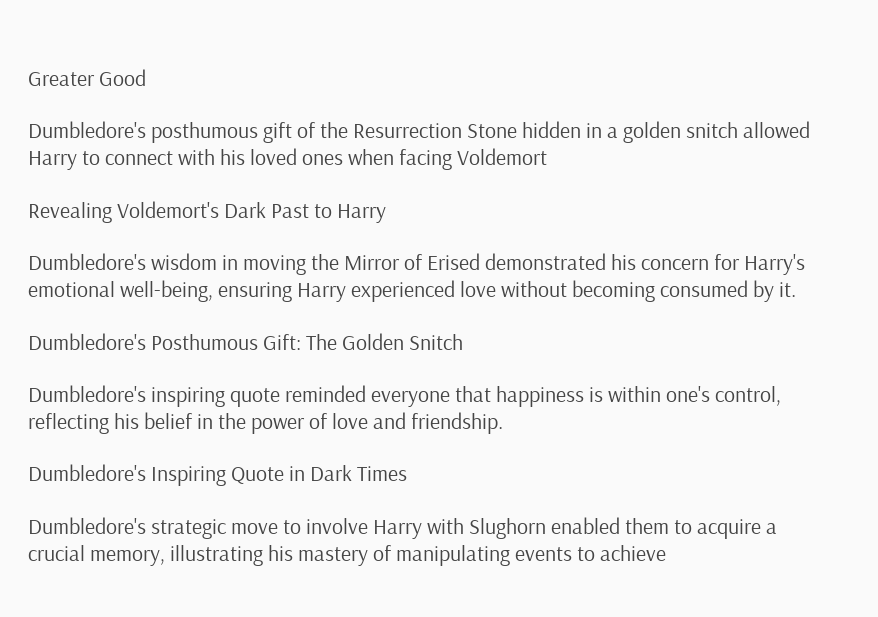Greater Good

Dumbledore's posthumous gift of the Resurrection Stone hidden in a golden snitch allowed Harry to connect with his loved ones when facing Voldemort

Revealing Voldemort's Dark Past to Harry

Dumbledore's wisdom in moving the Mirror of Erised demonstrated his concern for Harry's emotional well-being, ensuring Harry experienced love without becoming consumed by it.

Dumbledore's Posthumous Gift: The Golden Snitch

Dumbledore's inspiring quote reminded everyone that happiness is within one's control, reflecting his belief in the power of love and friendship.

Dumbledore's Inspiring Quote in Dark Times

Dumbledore's strategic move to involve Harry with Slughorn enabled them to acquire a crucial memory, illustrating his mastery of manipulating events to achieve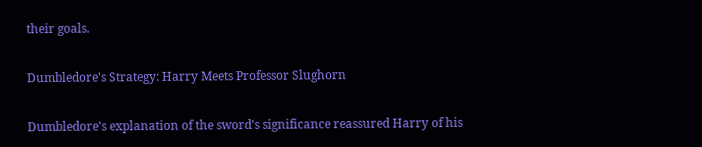their goals.

Dumbledore's Strategy: Harry Meets Professor Slughorn

Dumbledore's explanation of the sword's significance reassured Harry of his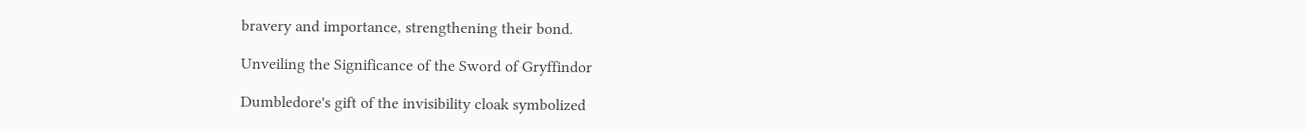bravery and importance, strengthening their bond.

Unveiling the Significance of the Sword of Gryffindor

Dumbledore's gift of the invisibility cloak symbolized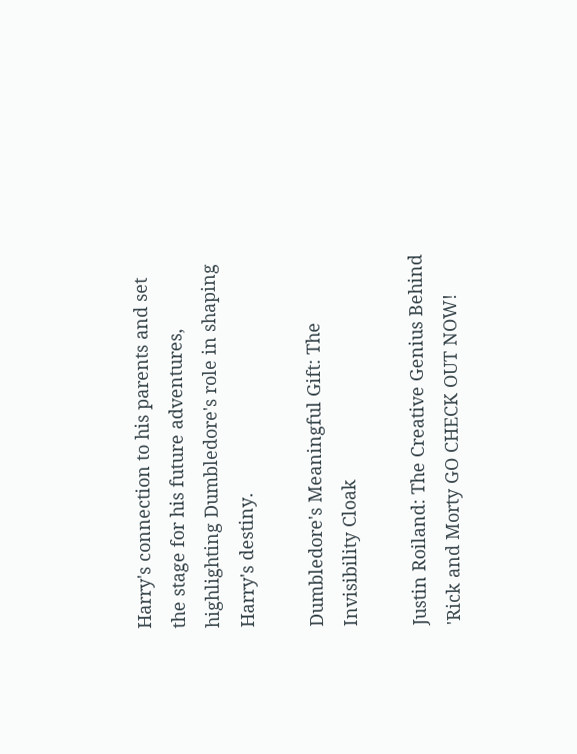Harry's connection to his parents and set the stage for his future adventures, highlighting Dumbledore's role in shaping Harry's destiny.

Dumbledore's Meaningful Gift: The Invisibility Cloak

Justin Roiland: The Creative Genius Behind 'Rick and Morty GO CHECK OUT NOW!